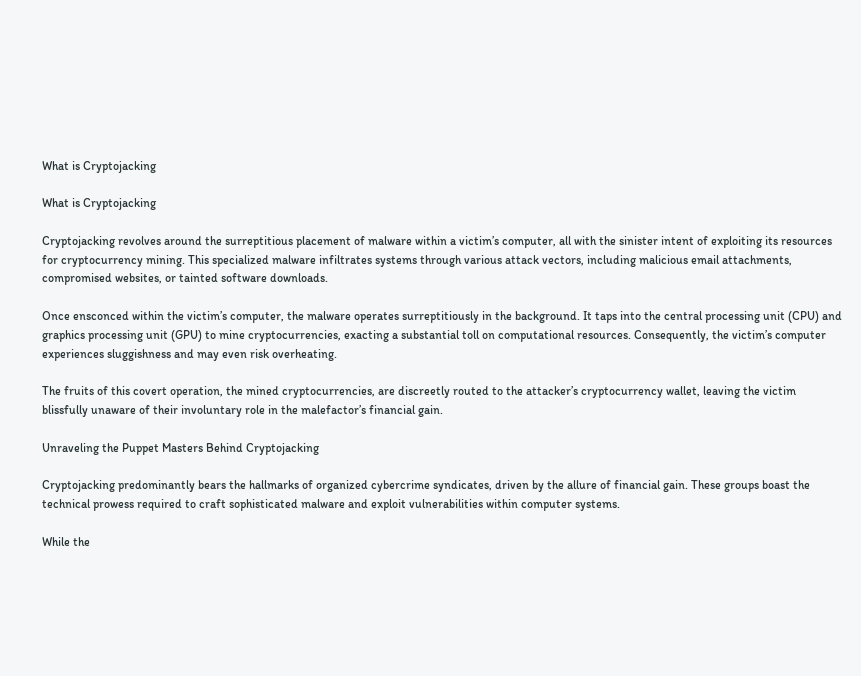What is Cryptojacking

What is Cryptojacking

Cryptojacking revolves around the surreptitious placement of malware within a victim’s computer, all with the sinister intent of exploiting its resources for cryptocurrency mining. This specialized malware infiltrates systems through various attack vectors, including malicious email attachments, compromised websites, or tainted software downloads.

Once ensconced within the victim’s computer, the malware operates surreptitiously in the background. It taps into the central processing unit (CPU) and graphics processing unit (GPU) to mine cryptocurrencies, exacting a substantial toll on computational resources. Consequently, the victim’s computer experiences sluggishness and may even risk overheating.

The fruits of this covert operation, the mined cryptocurrencies, are discreetly routed to the attacker’s cryptocurrency wallet, leaving the victim blissfully unaware of their involuntary role in the malefactor’s financial gain.

Unraveling the Puppet Masters Behind Cryptojacking

Cryptojacking predominantly bears the hallmarks of organized cybercrime syndicates, driven by the allure of financial gain. These groups boast the technical prowess required to craft sophisticated malware and exploit vulnerabilities within computer systems.

While the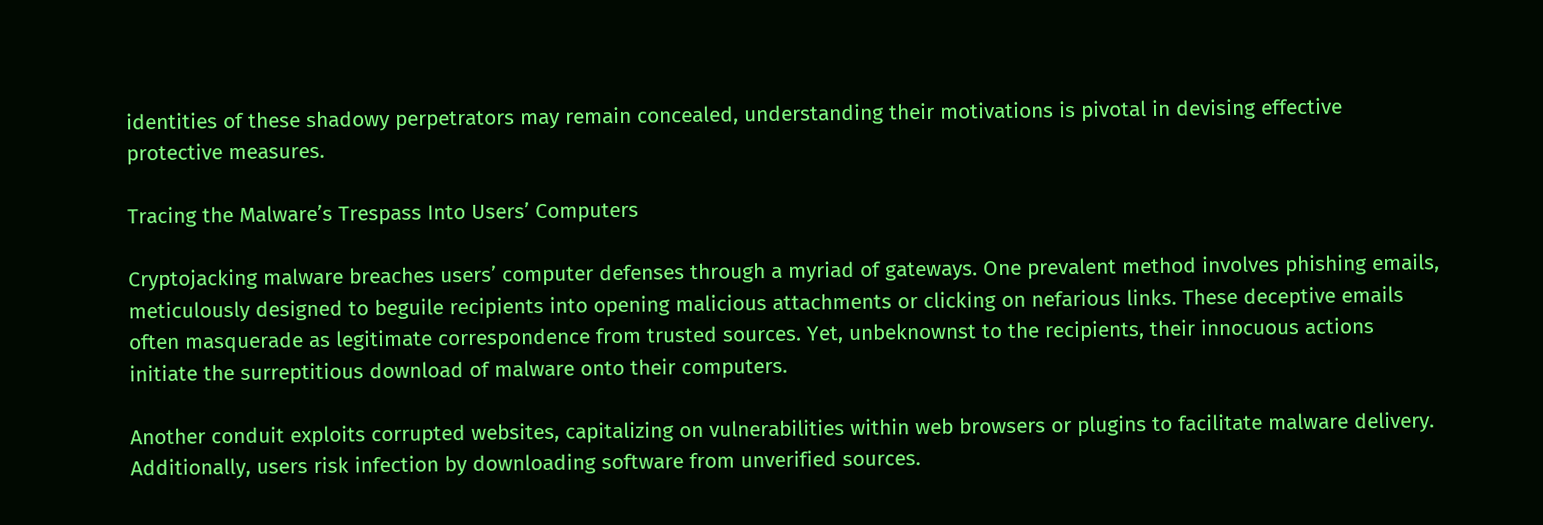identities of these shadowy perpetrators may remain concealed, understanding their motivations is pivotal in devising effective protective measures.

Tracing the Malware’s Trespass Into Users’ Computers

Cryptojacking malware breaches users’ computer defenses through a myriad of gateways. One prevalent method involves phishing emails, meticulously designed to beguile recipients into opening malicious attachments or clicking on nefarious links. These deceptive emails often masquerade as legitimate correspondence from trusted sources. Yet, unbeknownst to the recipients, their innocuous actions initiate the surreptitious download of malware onto their computers.

Another conduit exploits corrupted websites, capitalizing on vulnerabilities within web browsers or plugins to facilitate malware delivery. Additionally, users risk infection by downloading software from unverified sources.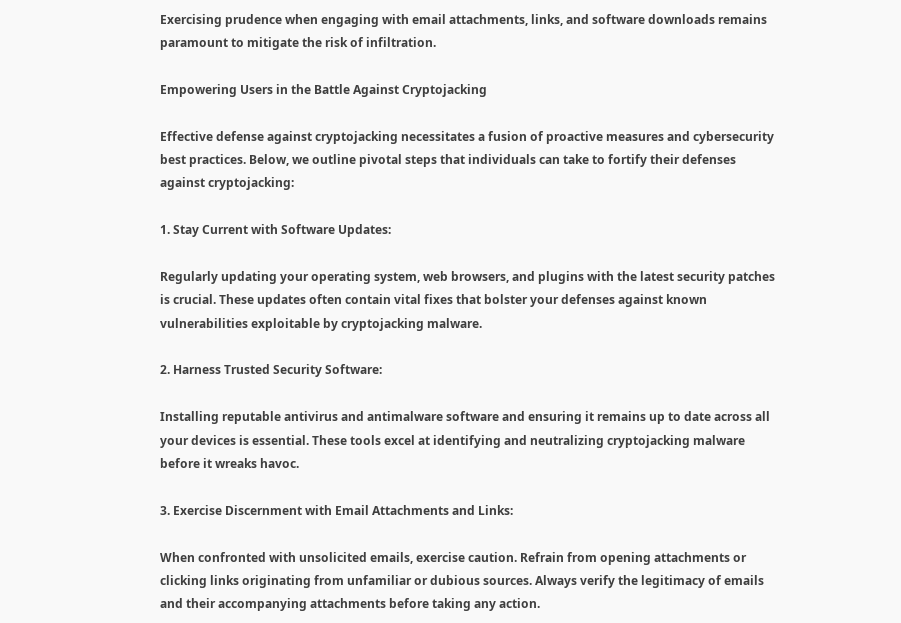Exercising prudence when engaging with email attachments, links, and software downloads remains paramount to mitigate the risk of infiltration.

Empowering Users in the Battle Against Cryptojacking

Effective defense against cryptojacking necessitates a fusion of proactive measures and cybersecurity best practices. Below, we outline pivotal steps that individuals can take to fortify their defenses against cryptojacking:

1. Stay Current with Software Updates:

Regularly updating your operating system, web browsers, and plugins with the latest security patches is crucial. These updates often contain vital fixes that bolster your defenses against known vulnerabilities exploitable by cryptojacking malware.

2. Harness Trusted Security Software:

Installing reputable antivirus and antimalware software and ensuring it remains up to date across all your devices is essential. These tools excel at identifying and neutralizing cryptojacking malware before it wreaks havoc.

3. Exercise Discernment with Email Attachments and Links:

When confronted with unsolicited emails, exercise caution. Refrain from opening attachments or clicking links originating from unfamiliar or dubious sources. Always verify the legitimacy of emails and their accompanying attachments before taking any action.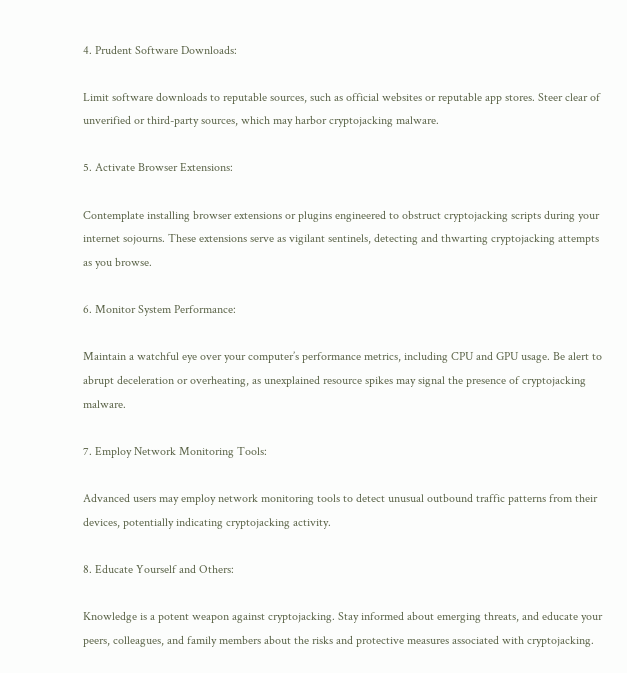4. Prudent Software Downloads:

Limit software downloads to reputable sources, such as official websites or reputable app stores. Steer clear of unverified or third-party sources, which may harbor cryptojacking malware.

5. Activate Browser Extensions:

Contemplate installing browser extensions or plugins engineered to obstruct cryptojacking scripts during your internet sojourns. These extensions serve as vigilant sentinels, detecting and thwarting cryptojacking attempts as you browse.

6. Monitor System Performance:

Maintain a watchful eye over your computer’s performance metrics, including CPU and GPU usage. Be alert to abrupt deceleration or overheating, as unexplained resource spikes may signal the presence of cryptojacking malware.

7. Employ Network Monitoring Tools:

Advanced users may employ network monitoring tools to detect unusual outbound traffic patterns from their devices, potentially indicating cryptojacking activity.

8. Educate Yourself and Others:

Knowledge is a potent weapon against cryptojacking. Stay informed about emerging threats, and educate your peers, colleagues, and family members about the risks and protective measures associated with cryptojacking.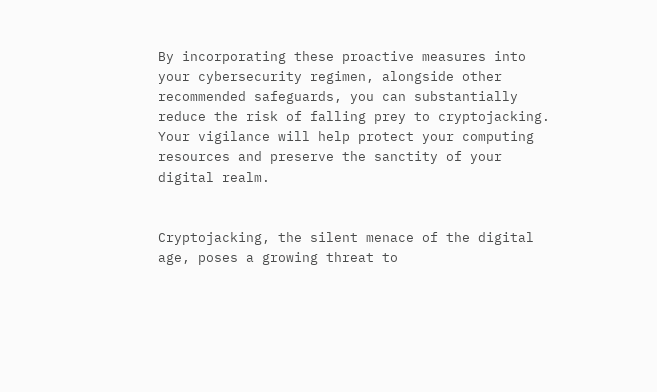By incorporating these proactive measures into your cybersecurity regimen, alongside other recommended safeguards, you can substantially reduce the risk of falling prey to cryptojacking. Your vigilance will help protect your computing resources and preserve the sanctity of your digital realm.


Cryptojacking, the silent menace of the digital age, poses a growing threat to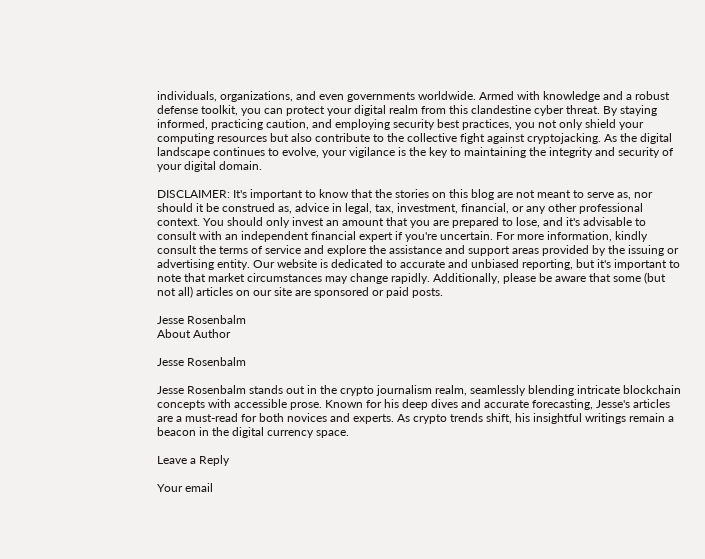individuals, organizations, and even governments worldwide. Armed with knowledge and a robust defense toolkit, you can protect your digital realm from this clandestine cyber threat. By staying informed, practicing caution, and employing security best practices, you not only shield your computing resources but also contribute to the collective fight against cryptojacking. As the digital landscape continues to evolve, your vigilance is the key to maintaining the integrity and security of your digital domain.

DISCLAIMER: It's important to know that the stories on this blog are not meant to serve as, nor should it be construed as, advice in legal, tax, investment, financial, or any other professional context. You should only invest an amount that you are prepared to lose, and it's advisable to consult with an independent financial expert if you're uncertain. For more information, kindly consult the terms of service and explore the assistance and support areas provided by the issuing or advertising entity. Our website is dedicated to accurate and unbiased reporting, but it's important to note that market circumstances may change rapidly. Additionally, please be aware that some (but not all) articles on our site are sponsored or paid posts.

Jesse Rosenbalm
About Author

Jesse Rosenbalm

Jesse Rosenbalm stands out in the crypto journalism realm, seamlessly blending intricate blockchain concepts with accessible prose. Known for his deep dives and accurate forecasting, Jesse's articles are a must-read for both novices and experts. As crypto trends shift, his insightful writings remain a beacon in the digital currency space.

Leave a Reply

Your email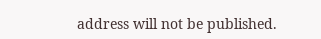address will not be published.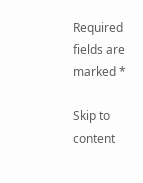Required fields are marked *

Skip to content